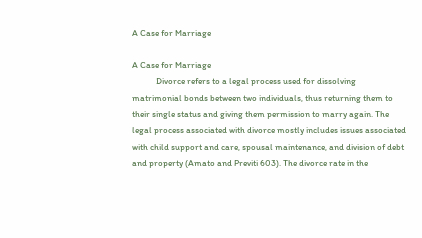A Case for Marriage

A Case for Marriage
            Divorce refers to a legal process used for dissolving matrimonial bonds between two individuals, thus returning them to their single status and giving them permission to marry again. The legal process associated with divorce mostly includes issues associated with child support and care, spousal maintenance, and division of debt and property (Amato and Previti 603). The divorce rate in the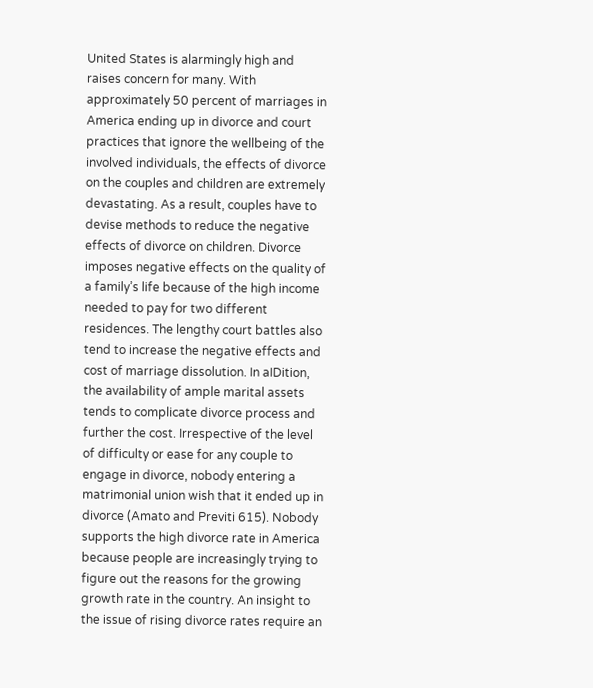United States is alarmingly high and raises concern for many. With approximately 50 percent of marriages in America ending up in divorce and court practices that ignore the wellbeing of the involved individuals, the effects of divorce on the couples and children are extremely devastating. As a result, couples have to devise methods to reduce the negative effects of divorce on children. Divorce imposes negative effects on the quality of a family’s life because of the high income needed to pay for two different residences. The lengthy court battles also tend to increase the negative effects and cost of marriage dissolution. In aIDition, the availability of ample marital assets tends to complicate divorce process and further the cost. Irrespective of the level of difficulty or ease for any couple to engage in divorce, nobody entering a matrimonial union wish that it ended up in divorce (Amato and Previti 615). Nobody supports the high divorce rate in America because people are increasingly trying to figure out the reasons for the growing growth rate in the country. An insight to the issue of rising divorce rates require an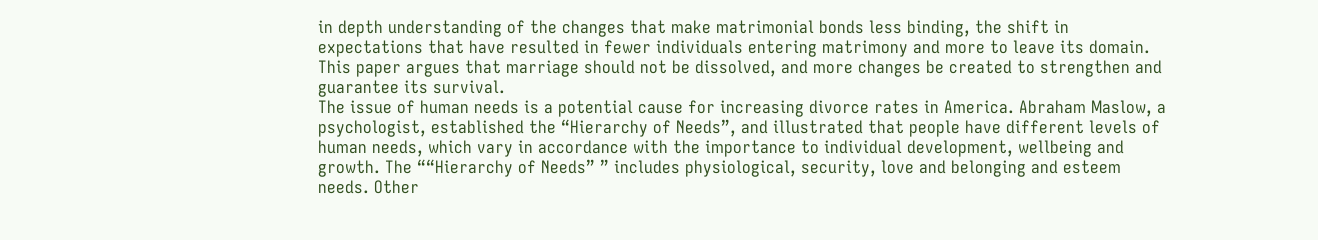in depth understanding of the changes that make matrimonial bonds less binding, the shift in expectations that have resulted in fewer individuals entering matrimony and more to leave its domain. This paper argues that marriage should not be dissolved, and more changes be created to strengthen and guarantee its survival.
The issue of human needs is a potential cause for increasing divorce rates in America. Abraham Maslow, a psychologist, established the “Hierarchy of Needs”, and illustrated that people have different levels of human needs, which vary in accordance with the importance to individual development, wellbeing and growth. The ““Hierarchy of Needs” ” includes physiological, security, love and belonging and esteem needs. Other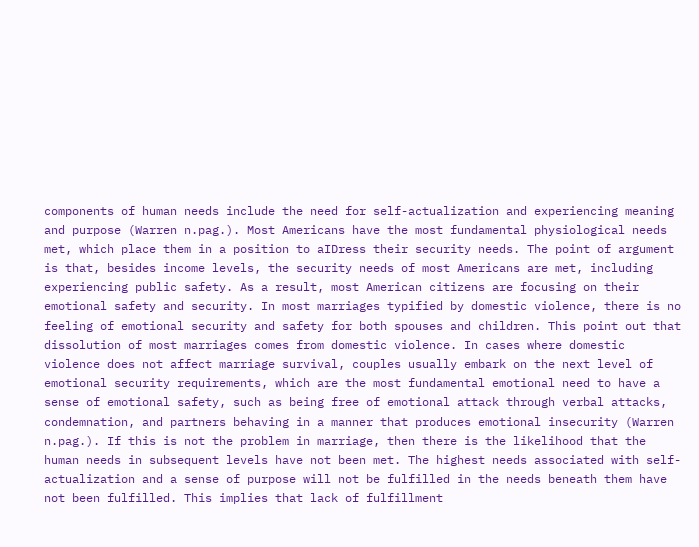components of human needs include the need for self-actualization and experiencing meaning and purpose (Warren n.pag.). Most Americans have the most fundamental physiological needs met, which place them in a position to aIDress their security needs. The point of argument is that, besides income levels, the security needs of most Americans are met, including experiencing public safety. As a result, most American citizens are focusing on their emotional safety and security. In most marriages typified by domestic violence, there is no feeling of emotional security and safety for both spouses and children. This point out that dissolution of most marriages comes from domestic violence. In cases where domestic violence does not affect marriage survival, couples usually embark on the next level of emotional security requirements, which are the most fundamental emotional need to have a sense of emotional safety, such as being free of emotional attack through verbal attacks, condemnation, and partners behaving in a manner that produces emotional insecurity (Warren n.pag.). If this is not the problem in marriage, then there is the likelihood that the human needs in subsequent levels have not been met. The highest needs associated with self-actualization and a sense of purpose will not be fulfilled in the needs beneath them have not been fulfilled. This implies that lack of fulfillment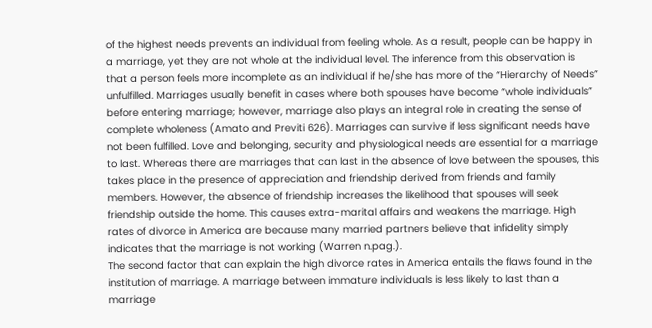of the highest needs prevents an individual from feeling whole. As a result, people can be happy in a marriage, yet they are not whole at the individual level. The inference from this observation is that a person feels more incomplete as an individual if he/she has more of the “Hierarchy of Needs” unfulfilled. Marriages usually benefit in cases where both spouses have become “whole individuals” before entering marriage; however, marriage also plays an integral role in creating the sense of complete wholeness (Amato and Previti 626). Marriages can survive if less significant needs have not been fulfilled. Love and belonging, security and physiological needs are essential for a marriage to last. Whereas there are marriages that can last in the absence of love between the spouses, this takes place in the presence of appreciation and friendship derived from friends and family members. However, the absence of friendship increases the likelihood that spouses will seek friendship outside the home. This causes extra-marital affairs and weakens the marriage. High rates of divorce in America are because many married partners believe that infidelity simply indicates that the marriage is not working (Warren n.pag.).
The second factor that can explain the high divorce rates in America entails the flaws found in the institution of marriage. A marriage between immature individuals is less likely to last than a marriage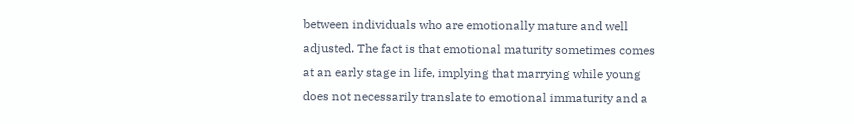between individuals who are emotionally mature and well adjusted. The fact is that emotional maturity sometimes comes at an early stage in life, implying that marrying while young does not necessarily translate to emotional immaturity and a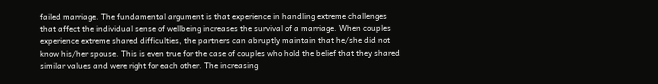failed marriage. The fundamental argument is that experience in handling extreme challenges that affect the individual sense of wellbeing increases the survival of a marriage. When couples experience extreme shared difficulties, the partners can abruptly maintain that he/she did not know his/her spouse. This is even true for the case of couples who hold the belief that they shared similar values and were right for each other. The increasing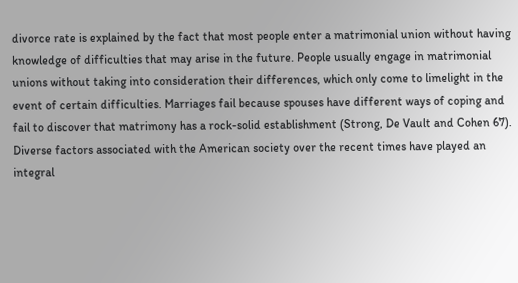divorce rate is explained by the fact that most people enter a matrimonial union without having knowledge of difficulties that may arise in the future. People usually engage in matrimonial unions without taking into consideration their differences, which only come to limelight in the event of certain difficulties. Marriages fail because spouses have different ways of coping and fail to discover that matrimony has a rock-solid establishment (Strong, De Vault and Cohen 67).
Diverse factors associated with the American society over the recent times have played an integral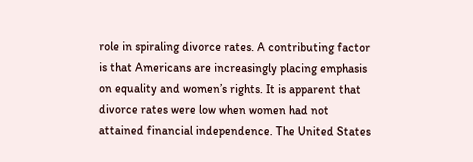role in spiraling divorce rates. A contributing factor is that Americans are increasingly placing emphasis on equality and women’s rights. It is apparent that divorce rates were low when women had not attained financial independence. The United States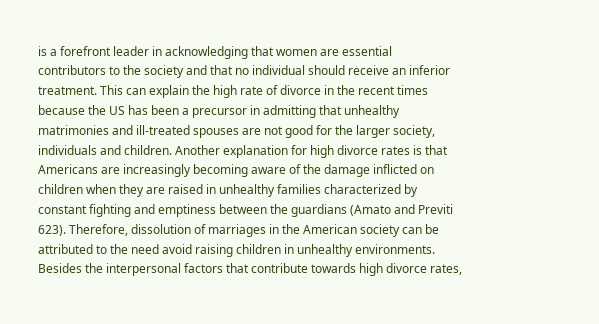is a forefront leader in acknowledging that women are essential contributors to the society and that no individual should receive an inferior treatment. This can explain the high rate of divorce in the recent times because the US has been a precursor in admitting that unhealthy matrimonies and ill-treated spouses are not good for the larger society, individuals and children. Another explanation for high divorce rates is that Americans are increasingly becoming aware of the damage inflicted on children when they are raised in unhealthy families characterized by constant fighting and emptiness between the guardians (Amato and Previti 623). Therefore, dissolution of marriages in the American society can be attributed to the need avoid raising children in unhealthy environments. Besides the interpersonal factors that contribute towards high divorce rates,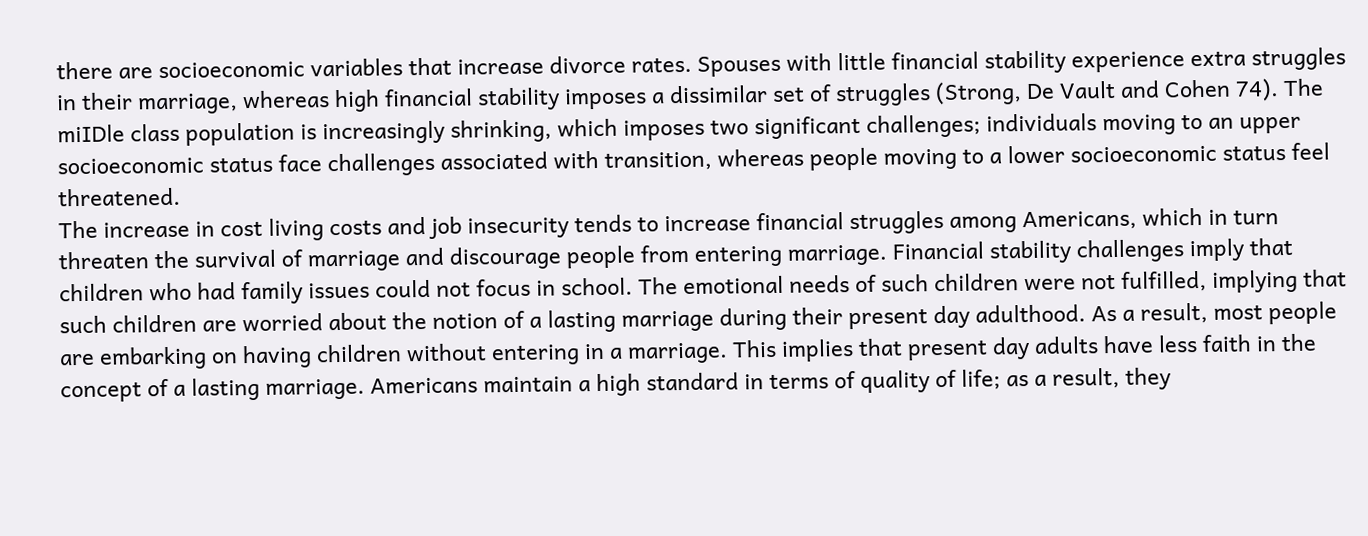there are socioeconomic variables that increase divorce rates. Spouses with little financial stability experience extra struggles in their marriage, whereas high financial stability imposes a dissimilar set of struggles (Strong, De Vault and Cohen 74). The miIDle class population is increasingly shrinking, which imposes two significant challenges; individuals moving to an upper socioeconomic status face challenges associated with transition, whereas people moving to a lower socioeconomic status feel threatened.
The increase in cost living costs and job insecurity tends to increase financial struggles among Americans, which in turn threaten the survival of marriage and discourage people from entering marriage. Financial stability challenges imply that children who had family issues could not focus in school. The emotional needs of such children were not fulfilled, implying that such children are worried about the notion of a lasting marriage during their present day adulthood. As a result, most people are embarking on having children without entering in a marriage. This implies that present day adults have less faith in the concept of a lasting marriage. Americans maintain a high standard in terms of quality of life; as a result, they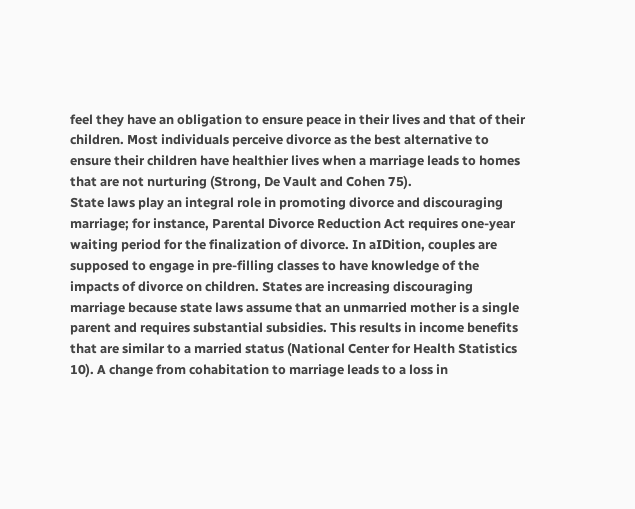feel they have an obligation to ensure peace in their lives and that of their children. Most individuals perceive divorce as the best alternative to ensure their children have healthier lives when a marriage leads to homes that are not nurturing (Strong, De Vault and Cohen 75).
State laws play an integral role in promoting divorce and discouraging marriage; for instance, Parental Divorce Reduction Act requires one-year waiting period for the finalization of divorce. In aIDition, couples are supposed to engage in pre-filling classes to have knowledge of the impacts of divorce on children. States are increasing discouraging marriage because state laws assume that an unmarried mother is a single parent and requires substantial subsidies. This results in income benefits that are similar to a married status (National Center for Health Statistics 10). A change from cohabitation to marriage leads to a loss in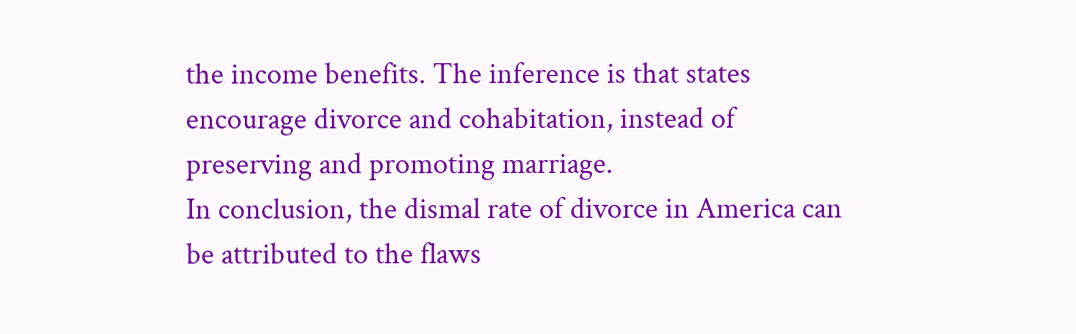the income benefits. The inference is that states encourage divorce and cohabitation, instead of preserving and promoting marriage.
In conclusion, the dismal rate of divorce in America can be attributed to the flaws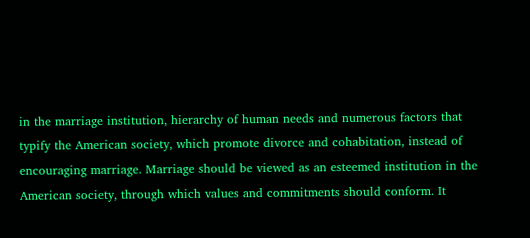in the marriage institution, hierarchy of human needs and numerous factors that typify the American society, which promote divorce and cohabitation, instead of encouraging marriage. Marriage should be viewed as an esteemed institution in the American society, through which values and commitments should conform. It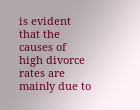is evident that the causes of high divorce rates are mainly due to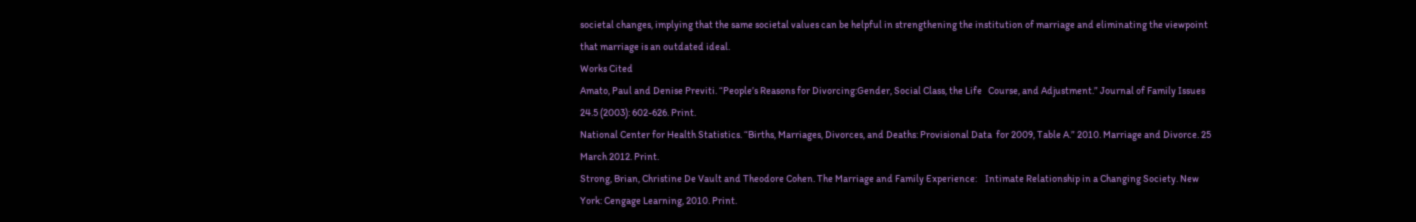societal changes, implying that the same societal values can be helpful in strengthening the institution of marriage and eliminating the viewpoint that marriage is an outdated ideal.
Works Cited
Amato, Paul and Denise Previti. “People’s Reasons for Divorcing:Gender, Social Class, the Life   Course, and Adjustment.” Journal of Family Issues 24.5 (2003): 602-626. Print.
National Center for Health Statistics. “Births, Marriages, Divorces, and Deaths: Provisional Data  for 2009, Table A.” 2010. Marriage and Divorce. 25 March 2012. Print.
Strong, Brian, Christine De Vault and Theodore Cohen. The Marriage and Family Experience:    Intimate Relationship in a Changing Society. New York: Cengage Learning, 2010. Print.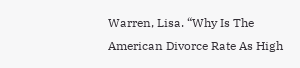Warren, Lisa. “Why Is The American Divorce Rate As High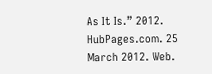As It Is.” 2012. HubPages.com. 25   March 2012. Web.